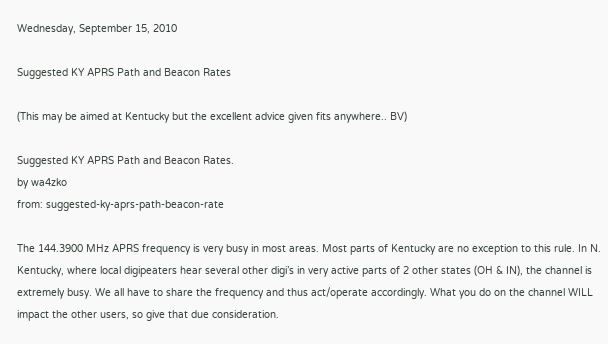Wednesday, September 15, 2010

Suggested KY APRS Path and Beacon Rates

(This may be aimed at Kentucky but the excellent advice given fits anywhere.. BV)

Suggested KY APRS Path and Beacon Rates.
by wa4zko
from: suggested-ky-aprs-path-beacon-rate

The 144.3900 MHz APRS frequency is very busy in most areas. Most parts of Kentucky are no exception to this rule. In N. Kentucky, where local digipeaters hear several other digi’s in very active parts of 2 other states (OH & IN), the channel is extremely busy. We all have to share the frequency and thus act/operate accordingly. What you do on the channel WILL impact the other users, so give that due consideration.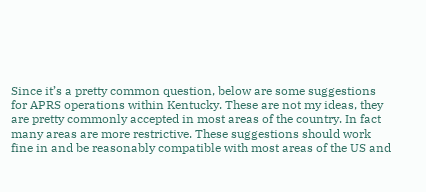Since it’s a pretty common question, below are some suggestions for APRS operations within Kentucky. These are not my ideas, they are pretty commonly accepted in most areas of the country. In fact many areas are more restrictive. These suggestions should work fine in and be reasonably compatible with most areas of the US and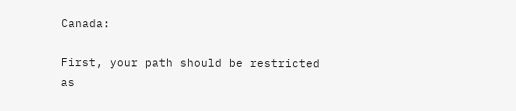Canada:

First, your path should be restricted as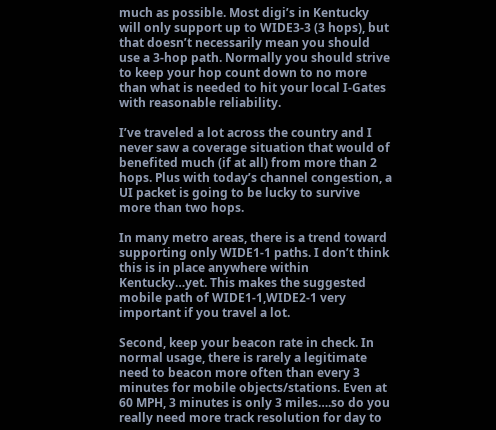much as possible. Most digi’s in Kentucky will only support up to WIDE3-3 (3 hops), but that doesn’t necessarily mean you should use a 3-hop path. Normally you should strive to keep your hop count down to no more than what is needed to hit your local I-Gates with reasonable reliability.

I’ve traveled a lot across the country and I never saw a coverage situation that would of benefited much (if at all) from more than 2 hops. Plus with today’s channel congestion, a UI packet is going to be lucky to survive more than two hops.

In many metro areas, there is a trend toward supporting only WIDE1-1 paths. I don’t think this is in place anywhere within Kentucky…yet. This makes the suggested mobile path of WIDE1-1,WIDE2-1 very important if you travel a lot.

Second, keep your beacon rate in check. In normal usage, there is rarely a legitimate need to beacon more often than every 3 minutes for mobile objects/stations. Even at 60 MPH, 3 minutes is only 3 miles….so do you really need more track resolution for day to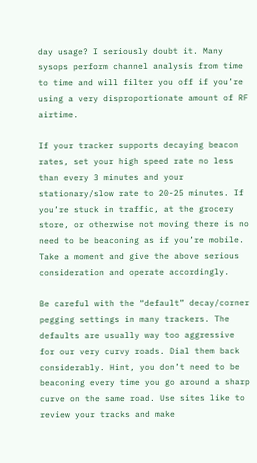day usage? I seriously doubt it. Many sysops perform channel analysis from time to time and will filter you off if you’re using a very disproportionate amount of RF airtime.

If your tracker supports decaying beacon rates, set your high speed rate no less than every 3 minutes and your stationary/slow rate to 20-25 minutes. If you’re stuck in traffic, at the grocery store, or otherwise not moving there is no need to be beaconing as if you’re mobile. Take a moment and give the above serious consideration and operate accordingly.

Be careful with the “default” decay/corner pegging settings in many trackers. The defaults are usually way too aggressive for our very curvy roads. Dial them back considerably. Hint, you don’t need to be beaconing every time you go around a sharp curve on the same road. Use sites like to review your tracks and make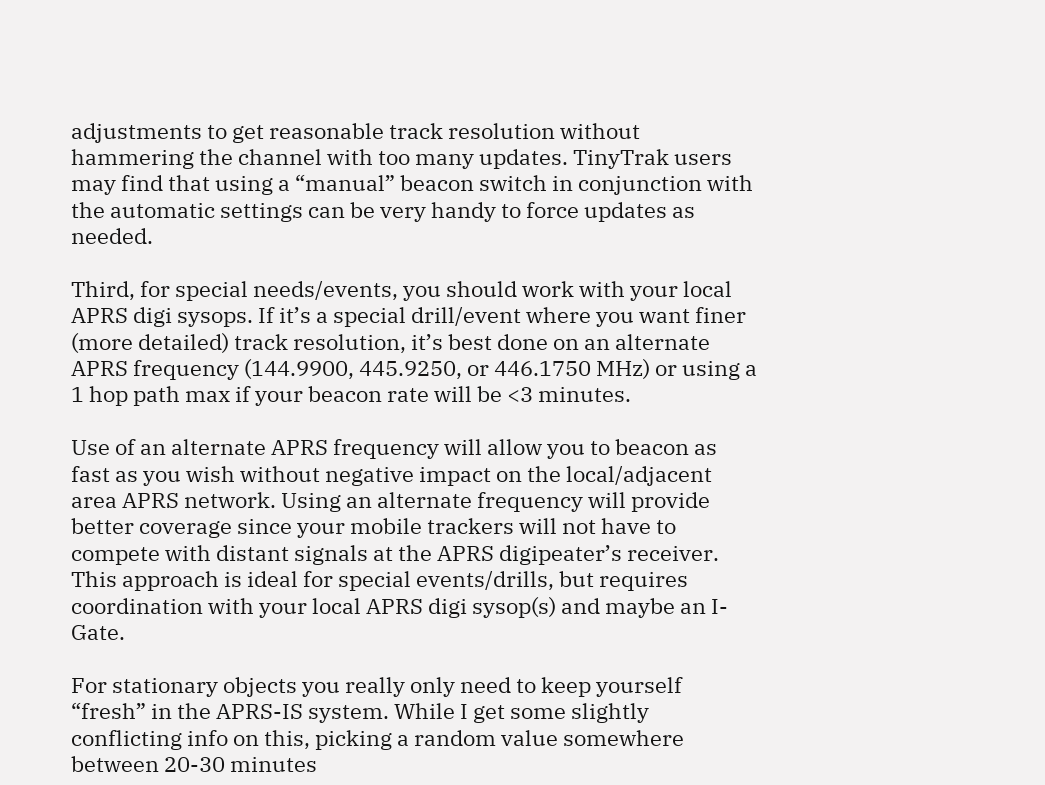adjustments to get reasonable track resolution without hammering the channel with too many updates. TinyTrak users may find that using a “manual” beacon switch in conjunction with the automatic settings can be very handy to force updates as needed.

Third, for special needs/events, you should work with your local APRS digi sysops. If it’s a special drill/event where you want finer (more detailed) track resolution, it’s best done on an alternate APRS frequency (144.9900, 445.9250, or 446.1750 MHz) or using a 1 hop path max if your beacon rate will be <3 minutes.

Use of an alternate APRS frequency will allow you to beacon as fast as you wish without negative impact on the local/adjacent area APRS network. Using an alternate frequency will provide better coverage since your mobile trackers will not have to compete with distant signals at the APRS digipeater’s receiver. This approach is ideal for special events/drills, but requires coordination with your local APRS digi sysop(s) and maybe an I-Gate.

For stationary objects you really only need to keep yourself “fresh” in the APRS-IS system. While I get some slightly conflicting info on this, picking a random value somewhere between 20-30 minutes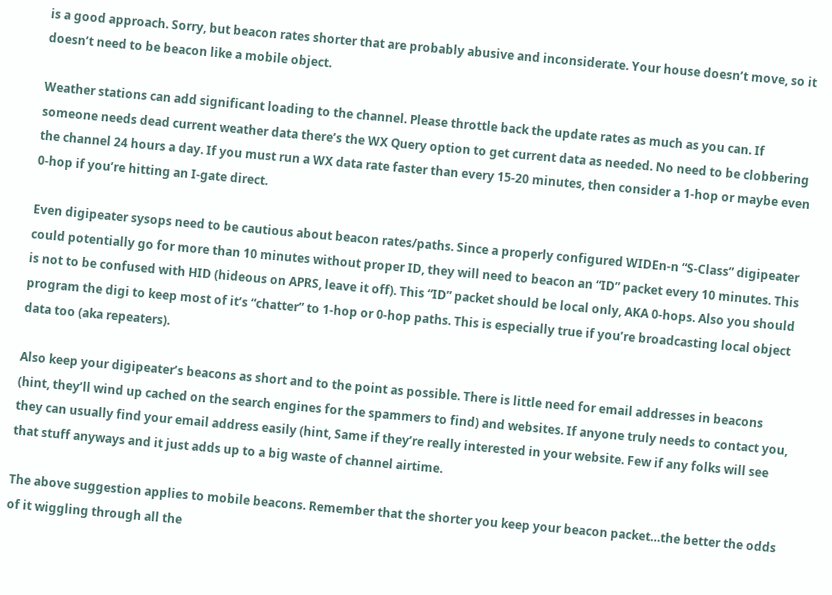is a good approach. Sorry, but beacon rates shorter that are probably abusive and inconsiderate. Your house doesn’t move, so it doesn’t need to be beacon like a mobile object.

Weather stations can add significant loading to the channel. Please throttle back the update rates as much as you can. If someone needs dead current weather data there’s the WX Query option to get current data as needed. No need to be clobbering the channel 24 hours a day. If you must run a WX data rate faster than every 15-20 minutes, then consider a 1-hop or maybe even 0-hop if you’re hitting an I-gate direct.

Even digipeater sysops need to be cautious about beacon rates/paths. Since a properly configured WIDEn-n “S-Class” digipeater could potentially go for more than 10 minutes without proper ID, they will need to beacon an “ID” packet every 10 minutes. This is not to be confused with HID (hideous on APRS, leave it off). This “ID” packet should be local only, AKA 0-hops. Also you should program the digi to keep most of it’s “chatter” to 1-hop or 0-hop paths. This is especially true if you’re broadcasting local object data too (aka repeaters).

Also keep your digipeater’s beacons as short and to the point as possible. There is little need for email addresses in beacons (hint, they’ll wind up cached on the search engines for the spammers to find) and websites. If anyone truly needs to contact you, they can usually find your email address easily (hint, Same if they’re really interested in your website. Few if any folks will see that stuff anyways and it just adds up to a big waste of channel airtime.

The above suggestion applies to mobile beacons. Remember that the shorter you keep your beacon packet…the better the odds of it wiggling through all the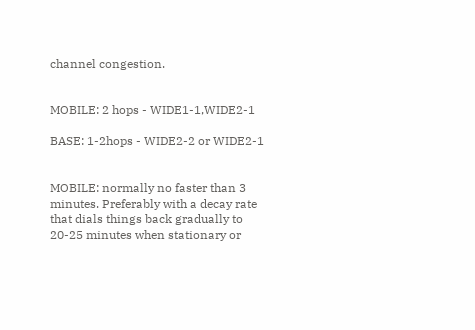channel congestion.


MOBILE: 2 hops - WIDE1-1,WIDE2-1

BASE: 1-2hops - WIDE2-2 or WIDE2-1


MOBILE: normally no faster than 3 minutes. Preferably with a decay rate that dials things back gradually to 20-25 minutes when stationary or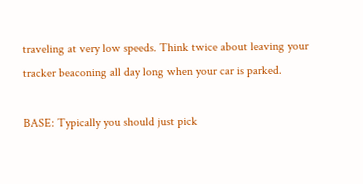traveling at very low speeds. Think twice about leaving your tracker beaconing all day long when your car is parked.

BASE: Typically you should just pick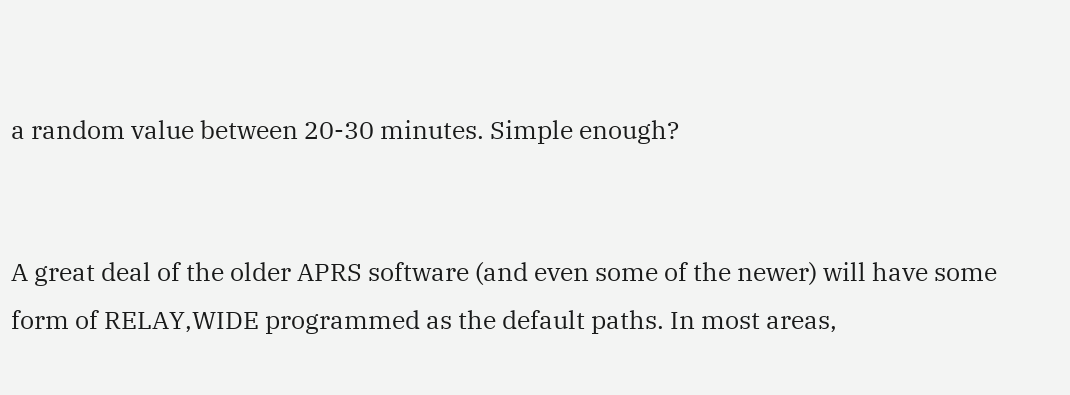a random value between 20-30 minutes. Simple enough?


A great deal of the older APRS software (and even some of the newer) will have some form of RELAY,WIDE programmed as the default paths. In most areas,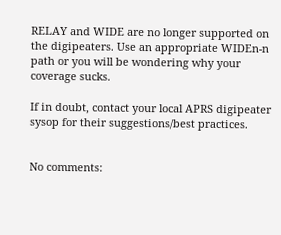RELAY and WIDE are no longer supported on the digipeaters. Use an appropriate WIDEn-n path or you will be wondering why your coverage sucks.

If in doubt, contact your local APRS digipeater sysop for their suggestions/best practices.


No comments: